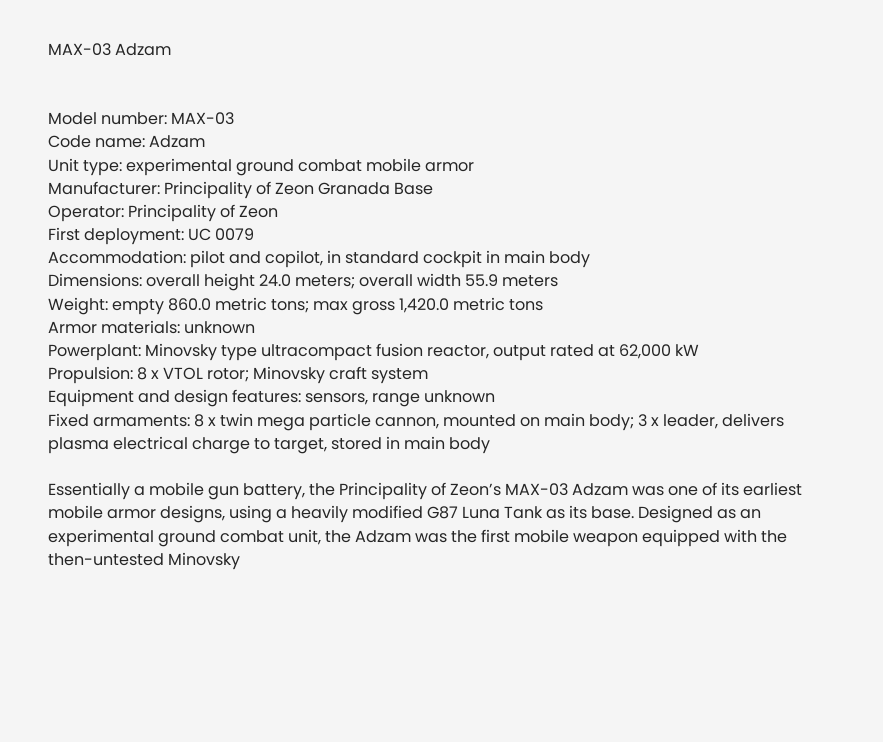MAX-03 Adzam


Model number: MAX-03
Code name: Adzam
Unit type: experimental ground combat mobile armor
Manufacturer: Principality of Zeon Granada Base
Operator: Principality of Zeon
First deployment: UC 0079
Accommodation: pilot and copilot, in standard cockpit in main body
Dimensions: overall height 24.0 meters; overall width 55.9 meters
Weight: empty 860.0 metric tons; max gross 1,420.0 metric tons
Armor materials: unknown
Powerplant: Minovsky type ultracompact fusion reactor, output rated at 62,000 kW
Propulsion: 8 x VTOL rotor; Minovsky craft system
Equipment and design features: sensors, range unknown
Fixed armaments: 8 x twin mega particle cannon, mounted on main body; 3 x leader, delivers plasma electrical charge to target, stored in main body

Essentially a mobile gun battery, the Principality of Zeon’s MAX-03 Adzam was one of its earliest mobile armor designs, using a heavily modified G87 Luna Tank as its base. Designed as an experimental ground combat unit, the Adzam was the first mobile weapon equipped with the then-untested Minovsky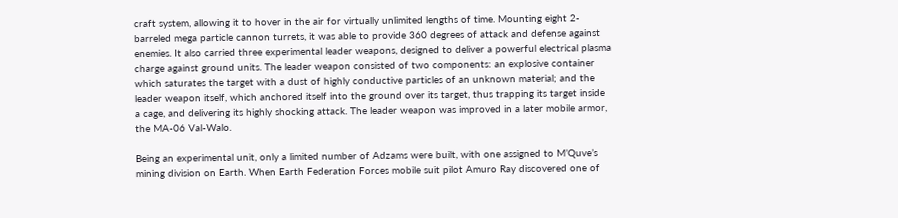craft system, allowing it to hover in the air for virtually unlimited lengths of time. Mounting eight 2-barreled mega particle cannon turrets, it was able to provide 360 degrees of attack and defense against enemies. It also carried three experimental leader weapons, designed to deliver a powerful electrical plasma charge against ground units. The leader weapon consisted of two components: an explosive container which saturates the target with a dust of highly conductive particles of an unknown material; and the leader weapon itself, which anchored itself into the ground over its target, thus trapping its target inside a cage, and delivering its highly shocking attack. The leader weapon was improved in a later mobile armor, the MA-06 Val-Walo.

Being an experimental unit, only a limited number of Adzams were built, with one assigned to M’Quve’s mining division on Earth. When Earth Federation Forces mobile suit pilot Amuro Ray discovered one of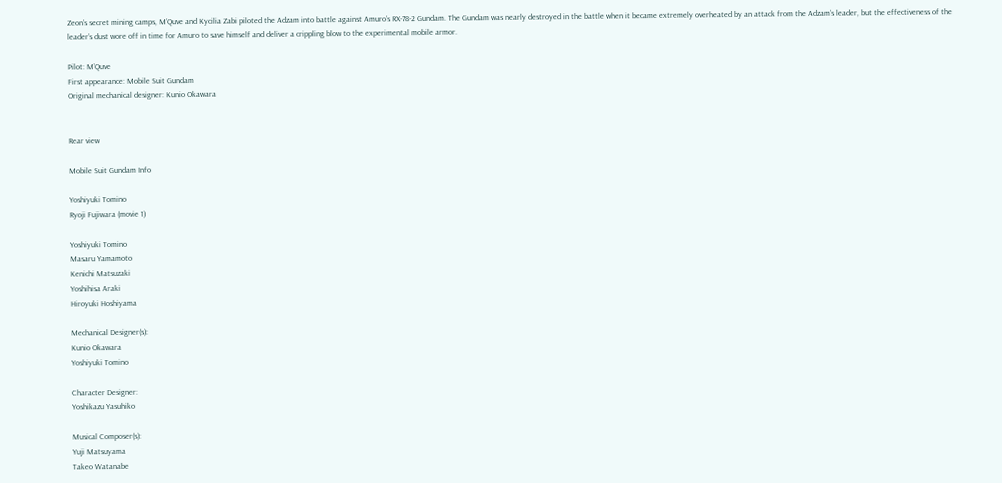Zeon’s secret mining camps, M’Quve and Kycilia Zabi piloted the Adzam into battle against Amuro’s RX-78-2 Gundam. The Gundam was nearly destroyed in the battle when it became extremely overheated by an attack from the Adzam’s leader, but the effectiveness of the leader’s dust wore off in time for Amuro to save himself and deliver a crippling blow to the experimental mobile armor.

Pilot: M’Quve
First appearance: Mobile Suit Gundam
Original mechanical designer: Kunio Okawara


Rear view

Mobile Suit Gundam Info

Yoshiyuki Tomino
Ryoji Fujiwara (movie 1)

Yoshiyuki Tomino
Masaru Yamamoto
Kenichi Matsuzaki
Yoshihisa Araki
Hiroyuki Hoshiyama

Mechanical Designer(s):
Kunio Okawara
Yoshiyuki Tomino

Character Designer:
Yoshikazu Yasuhiko

Musical Composer(s):
Yuji Matsuyama
Takeo Watanabe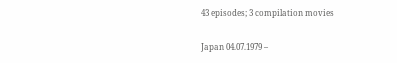43 episodes; 3 compilation movies

Japan 04.07.1979 –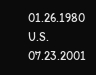01.26.1980
U.S. 07.23.2001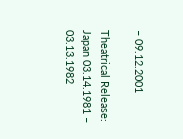– 09.12.2001

Theatrical Release:
Japan 03.14.1981 – 03.13.1982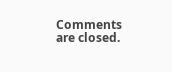Comments are closed.